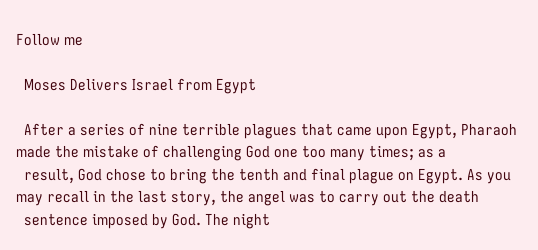Follow me

  Moses Delivers Israel from Egypt

  After a series of nine terrible plagues that came upon Egypt, Pharaoh made the mistake of challenging God one too many times; as a
  result, God chose to bring the tenth and final plague on Egypt. As you may recall in the last story, the angel was to carry out the death
  sentence imposed by God. The night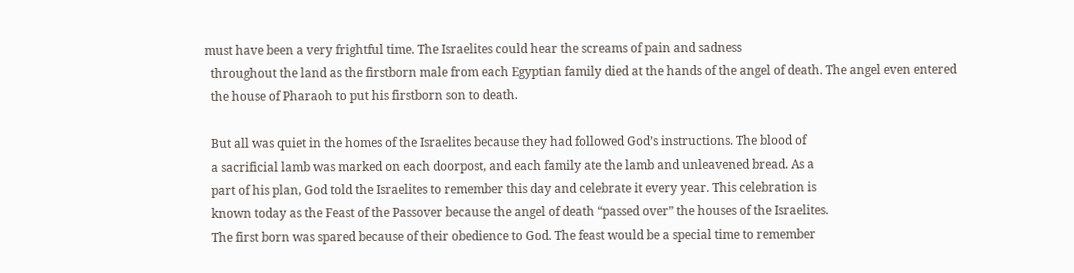must have been a very frightful time. The Israelites could hear the screams of pain and sadness
  throughout the land as the firstborn male from each Egyptian family died at the hands of the angel of death. The angel even entered
  the house of Pharaoh to put his firstborn son to death.

  But all was quiet in the homes of the Israelites because they had followed God’s instructions. The blood of
  a sacrificial lamb was marked on each doorpost, and each family ate the lamb and unleavened bread. As a
  part of his plan, God told the Israelites to remember this day and celebrate it every year. This celebration is
  known today as the Feast of the Passover because the angel of death “passed over” the houses of the Israelites.
  The first born was spared because of their obedience to God. The feast would be a special time to remember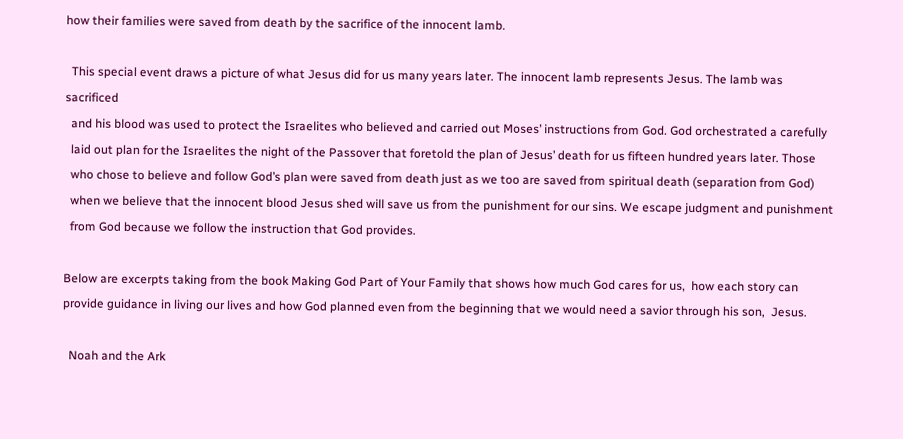how their families were saved from death by the sacrifice of the innocent lamb.

  This special event draws a picture of what Jesus did for us many years later. The innocent lamb represents Jesus. The lamb was sacrificed
  and his blood was used to protect the Israelites who believed and carried out Moses’ instructions from God. God orchestrated a carefully
  laid out plan for the Israelites the night of the Passover that foretold the plan of Jesus’ death for us fifteen hundred years later. Those
  who chose to believe and follow God’s plan were saved from death just as we too are saved from spiritual death (separation from God)
  when we believe that the innocent blood Jesus shed will save us from the punishment for our sins. We escape judgment and punishment
  from God because we follow the instruction that God provides.

Below are excerpts taking from the book Making God Part of Your Family that shows how much God cares for us,  how each story can provide guidance in living our lives and how God planned even from the beginning that we would need a savior through his son,  Jesus.

  Noah and the Ark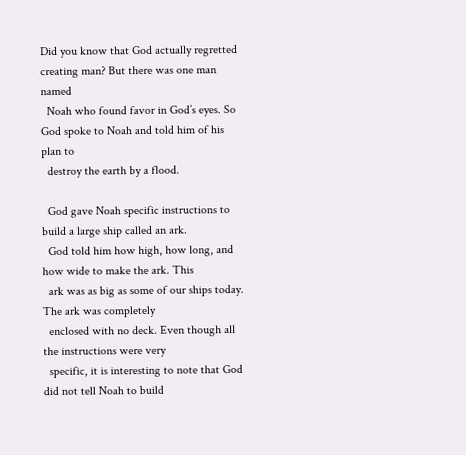Did you know that God actually regretted creating man? But there was one man named
  Noah who found favor in God’s eyes. So God spoke to Noah and told him of his plan to
  destroy the earth by a flood.

  God gave Noah specific instructions to build a large ship called an ark.
  God told him how high, how long, and how wide to make the ark. This
  ark was as big as some of our ships today. The ark was completely
  enclosed with no deck. Even though all the instructions were very
  specific, it is interesting to note that God did not tell Noah to build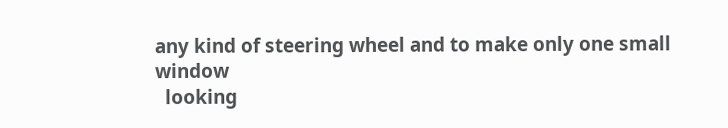any kind of steering wheel and to make only one small window
  looking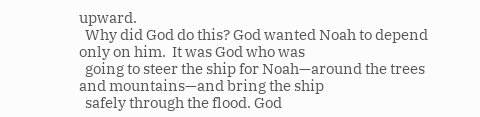upward.
  Why did God do this? God wanted Noah to depend only on him.  It was God who was
  going to steer the ship for Noah—around the trees and mountains—and bring the ship
  safely through the flood. God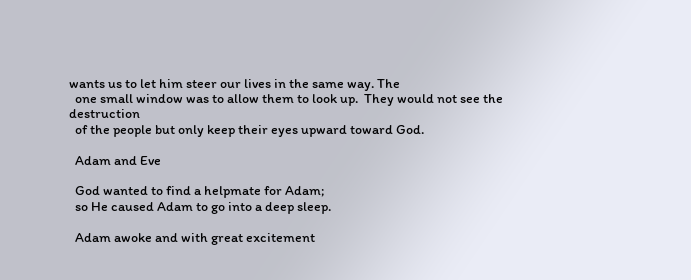wants us to let him steer our lives in the same way. The
  one small window was to allow them to look up.  They would not see the destruction
  of the people but only keep their eyes upward toward God.

  Adam and Eve

  God wanted to find a helpmate for Adam;
  so He caused Adam to go into a deep sleep.

  Adam awoke and with great excitement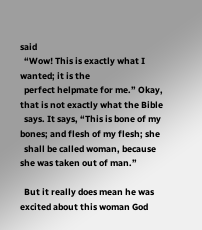said
  “Wow! This is exactly what I wanted; it is the
  perfect helpmate for me.” Okay, that is not exactly what the Bible
  says. It says, “This is bone of my bones; and flesh of my flesh; she
  shall be called woman, because she was taken out of man.”

  But it really does mean he was excited about this woman God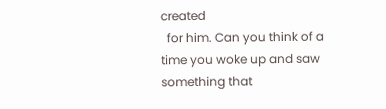created
  for him. Can you think of a time you woke up and saw something that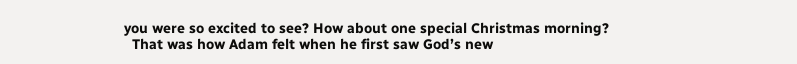you were so excited to see? How about one special Christmas morning?
  That was how Adam felt when he first saw God’s new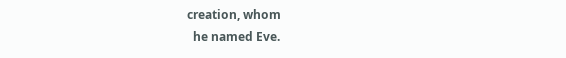creation, whom
  he named Eve.